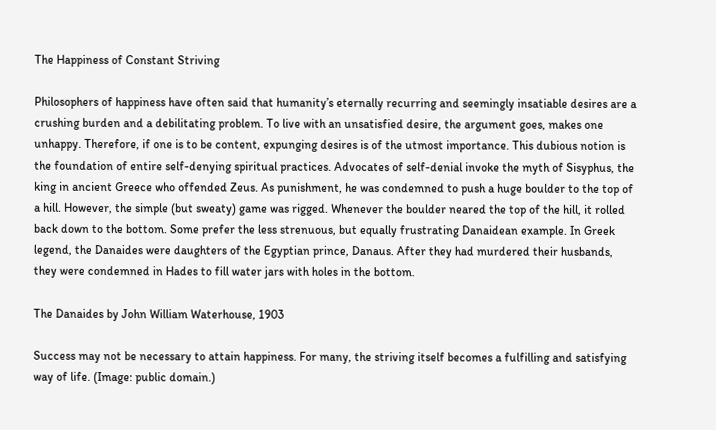The Happiness of Constant Striving

Philosophers of happiness have often said that humanity’s eternally recurring and seemingly insatiable desires are a crushing burden and a debilitating problem. To live with an unsatisfied desire, the argument goes, makes one unhappy. Therefore, if one is to be content, expunging desires is of the utmost importance. This dubious notion is the foundation of entire self-denying spiritual practices. Advocates of self-denial invoke the myth of Sisyphus, the king in ancient Greece who offended Zeus. As punishment, he was condemned to push a huge boulder to the top of a hill. However, the simple (but sweaty) game was rigged. Whenever the boulder neared the top of the hill, it rolled back down to the bottom. Some prefer the less strenuous, but equally frustrating Danaidean example. In Greek legend, the Danaides were daughters of the Egyptian prince, Danaus. After they had murdered their husbands, they were condemned in Hades to fill water jars with holes in the bottom.

The Danaides by John William Waterhouse, 1903

Success may not be necessary to attain happiness. For many, the striving itself becomes a fulfilling and satisfying way of life. (Image: public domain.)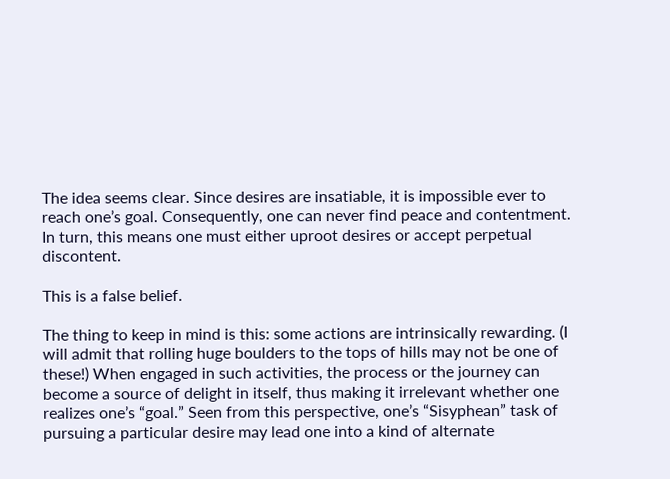The idea seems clear. Since desires are insatiable, it is impossible ever to reach one’s goal. Consequently, one can never find peace and contentment. In turn, this means one must either uproot desires or accept perpetual discontent.

This is a false belief.

The thing to keep in mind is this: some actions are intrinsically rewarding. (I will admit that rolling huge boulders to the tops of hills may not be one of these!) When engaged in such activities, the process or the journey can become a source of delight in itself, thus making it irrelevant whether one realizes one’s “goal.” Seen from this perspective, one’s “Sisyphean” task of pursuing a particular desire may lead one into a kind of alternate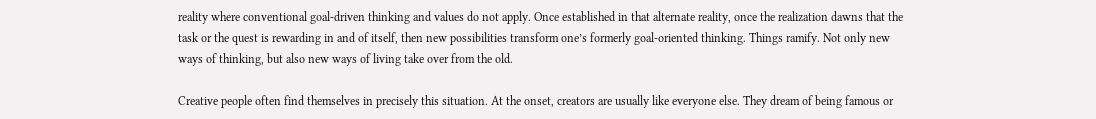reality where conventional goal-driven thinking and values do not apply. Once established in that alternate reality, once the realization dawns that the task or the quest is rewarding in and of itself, then new possibilities transform one’s formerly goal-oriented thinking. Things ramify. Not only new ways of thinking, but also new ways of living take over from the old.

Creative people often find themselves in precisely this situation. At the onset, creators are usually like everyone else. They dream of being famous or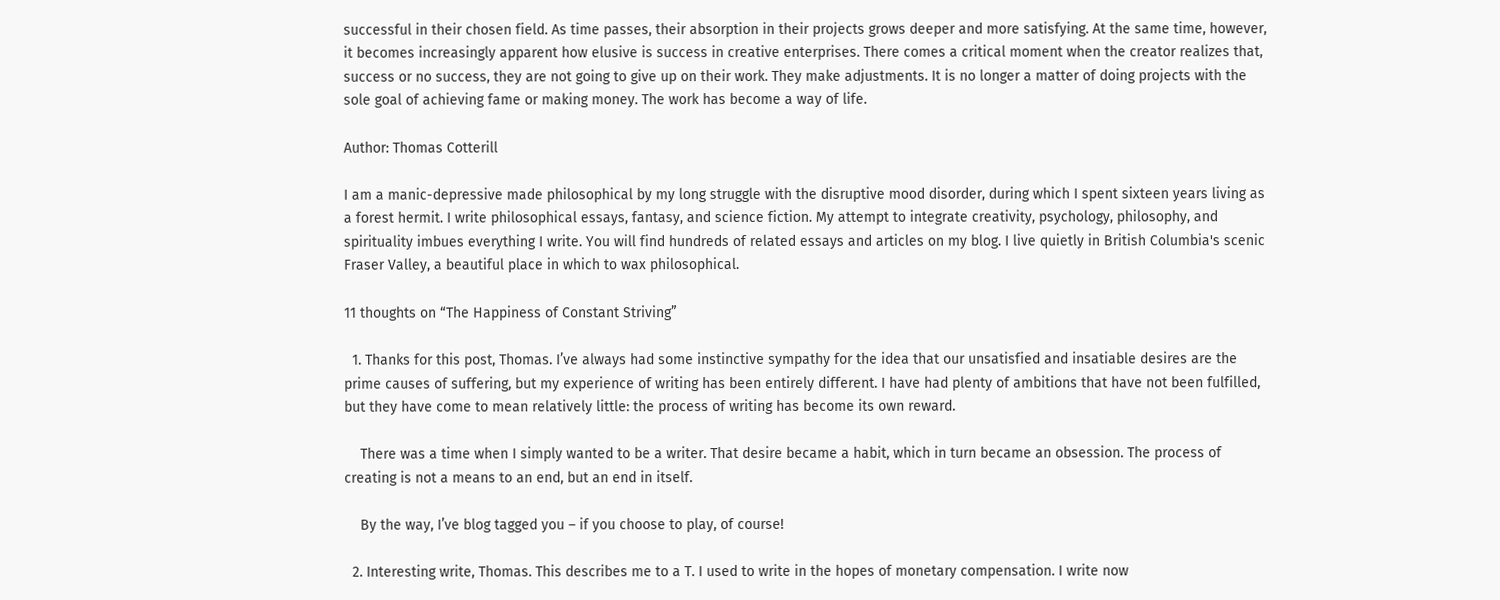successful in their chosen field. As time passes, their absorption in their projects grows deeper and more satisfying. At the same time, however, it becomes increasingly apparent how elusive is success in creative enterprises. There comes a critical moment when the creator realizes that, success or no success, they are not going to give up on their work. They make adjustments. It is no longer a matter of doing projects with the sole goal of achieving fame or making money. The work has become a way of life.

Author: Thomas Cotterill

I am a manic-depressive made philosophical by my long struggle with the disruptive mood disorder, during which I spent sixteen years living as a forest hermit. I write philosophical essays, fantasy, and science fiction. My attempt to integrate creativity, psychology, philosophy, and spirituality imbues everything I write. You will find hundreds of related essays and articles on my blog. I live quietly in British Columbia's scenic Fraser Valley, a beautiful place in which to wax philosophical.

11 thoughts on “The Happiness of Constant Striving”

  1. Thanks for this post, Thomas. I’ve always had some instinctive sympathy for the idea that our unsatisfied and insatiable desires are the prime causes of suffering, but my experience of writing has been entirely different. I have had plenty of ambitions that have not been fulfilled, but they have come to mean relatively little: the process of writing has become its own reward.

    There was a time when I simply wanted to be a writer. That desire became a habit, which in turn became an obsession. The process of creating is not a means to an end, but an end in itself.

    By the way, I’ve blog tagged you – if you choose to play, of course!

  2. Interesting write, Thomas. This describes me to a T. I used to write in the hopes of monetary compensation. I write now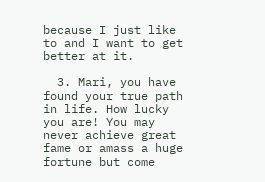because I just like to and I want to get better at it.

  3. Mari, you have found your true path in life. How lucky you are! You may never achieve great fame or amass a huge fortune but come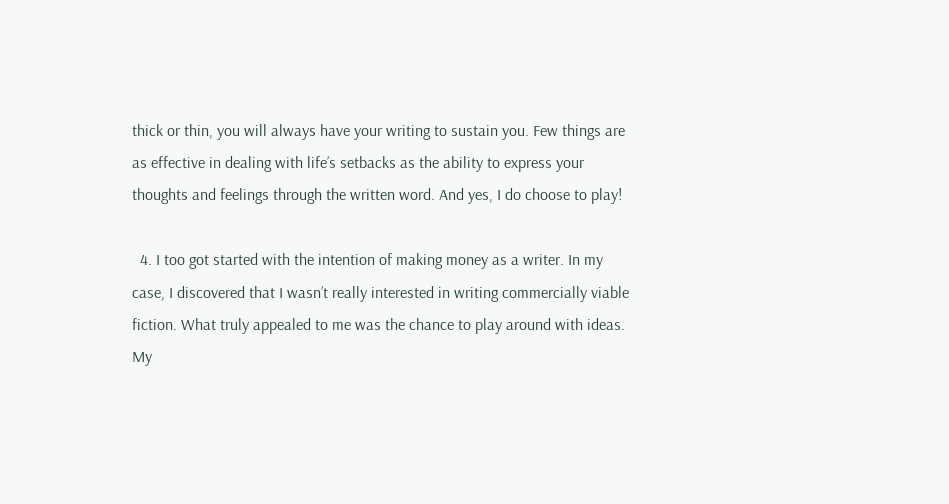thick or thin, you will always have your writing to sustain you. Few things are as effective in dealing with life’s setbacks as the ability to express your thoughts and feelings through the written word. And yes, I do choose to play!

  4. I too got started with the intention of making money as a writer. In my case, I discovered that I wasn’t really interested in writing commercially viable fiction. What truly appealed to me was the chance to play around with ideas. My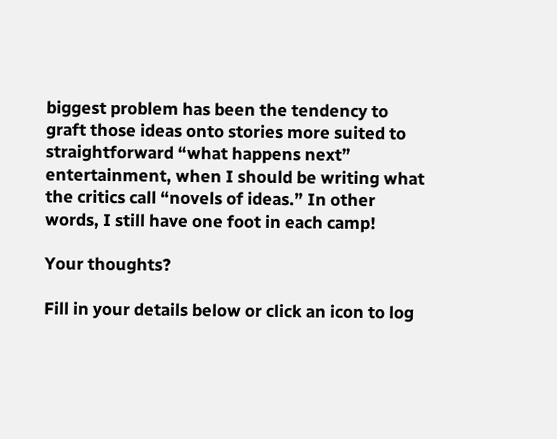biggest problem has been the tendency to graft those ideas onto stories more suited to straightforward “what happens next” entertainment, when I should be writing what the critics call “novels of ideas.” In other words, I still have one foot in each camp!

Your thoughts?

Fill in your details below or click an icon to log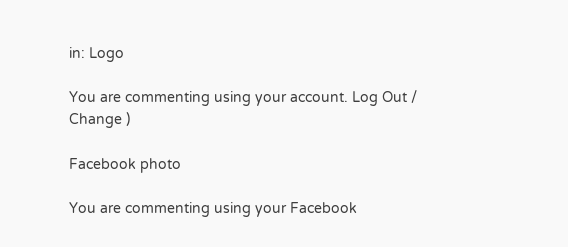in: Logo

You are commenting using your account. Log Out /  Change )

Facebook photo

You are commenting using your Facebook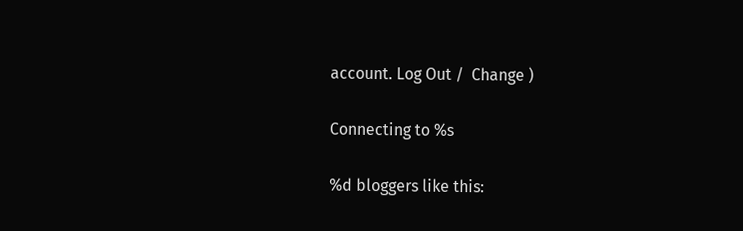account. Log Out /  Change )

Connecting to %s

%d bloggers like this: